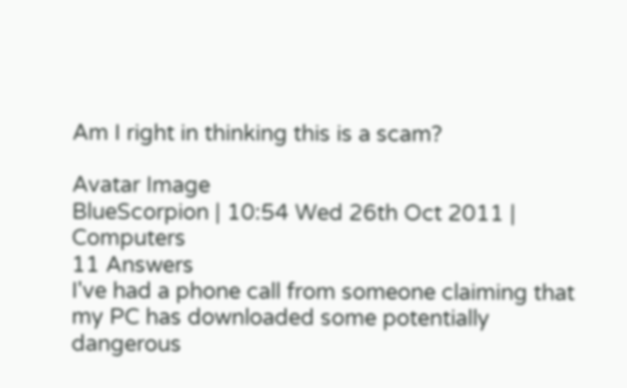Am I right in thinking this is a scam?

Avatar Image
BlueScorpion | 10:54 Wed 26th Oct 2011 | Computers
11 Answers
I've had a phone call from someone claiming that my PC has downloaded some potentially dangerous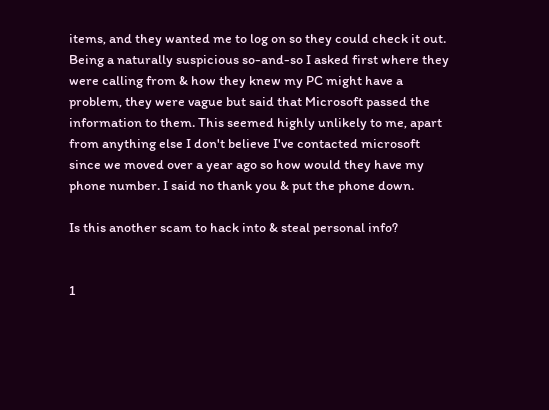items, and they wanted me to log on so they could check it out. Being a naturally suspicious so-and-so I asked first where they were calling from & how they knew my PC might have a problem, they were vague but said that Microsoft passed the information to them. This seemed highly unlikely to me, apart from anything else I don't believe I've contacted microsoft since we moved over a year ago so how would they have my phone number. I said no thank you & put the phone down.

Is this another scam to hack into & steal personal info?


1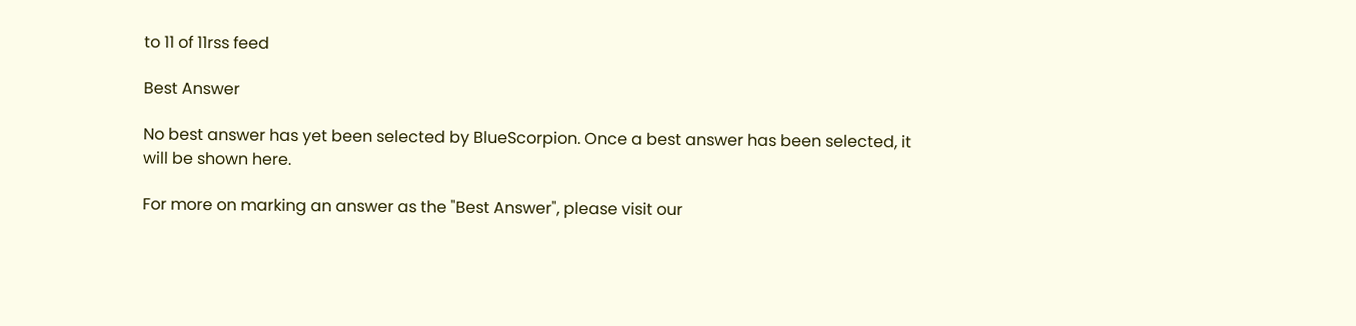to 11 of 11rss feed

Best Answer

No best answer has yet been selected by BlueScorpion. Once a best answer has been selected, it will be shown here.

For more on marking an answer as the "Best Answer", please visit our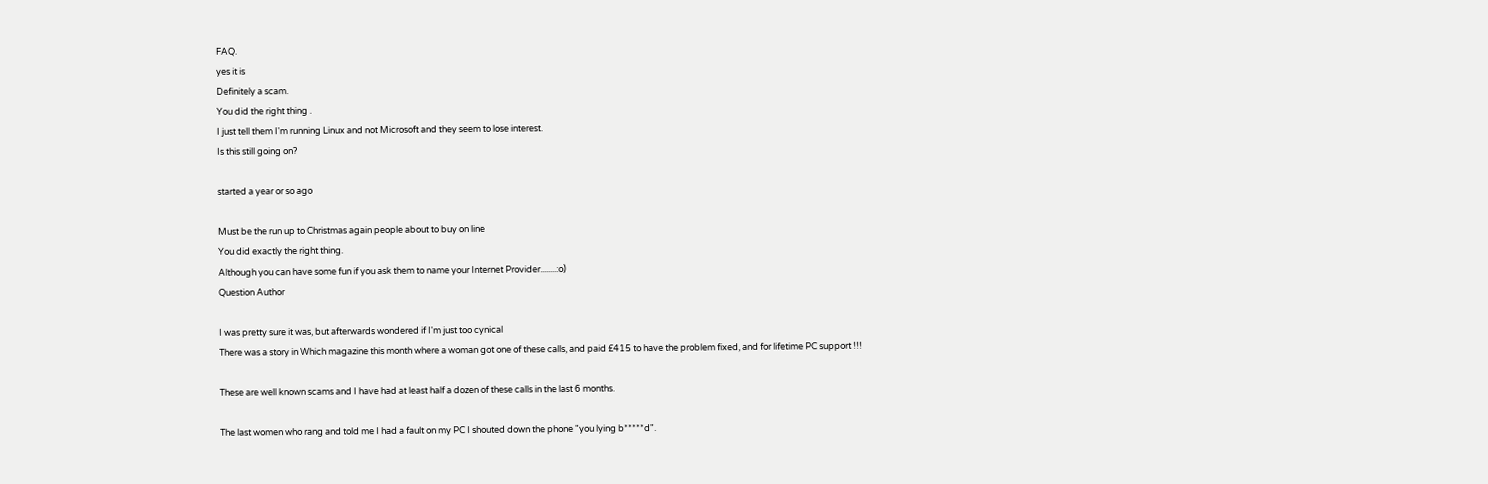FAQ.
yes it is
Definitely a scam.
You did the right thing .
I just tell them I'm running Linux and not Microsoft and they seem to lose interest.
Is this still going on?

started a year or so ago

Must be the run up to Christmas again people about to buy on line
You did exactly the right thing.
Although you can have some fun if you ask them to name your Internet Provider........:o)
Question Author

I was pretty sure it was, but afterwards wondered if I'm just too cynical
There was a story in Which magazine this month where a woman got one of these calls, and paid £415 to have the problem fixed, and for lifetime PC support !!!

These are well known scams and I have had at least half a dozen of these calls in the last 6 months.

The last women who rang and told me I had a fault on my PC I shouted down the phone "you lying b*****d".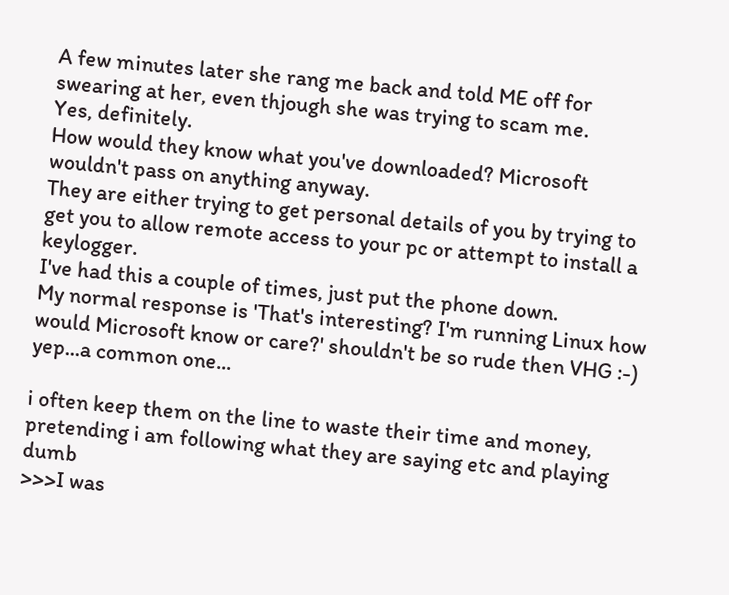A few minutes later she rang me back and told ME off for swearing at her, even thjough she was trying to scam me.
Yes, definitely.
How would they know what you've downloaded? Microsoft wouldn't pass on anything anyway.
They are either trying to get personal details of you by trying to get you to allow remote access to your pc or attempt to install a keylogger.
I've had this a couple of times, just put the phone down.
My normal response is 'That's interesting? I'm running Linux how would Microsoft know or care?' shouldn't be so rude then VHG :-)
yep...a common one...

i often keep them on the line to waste their time and money, pretending i am following what they are saying etc and playing dumb
>>>I was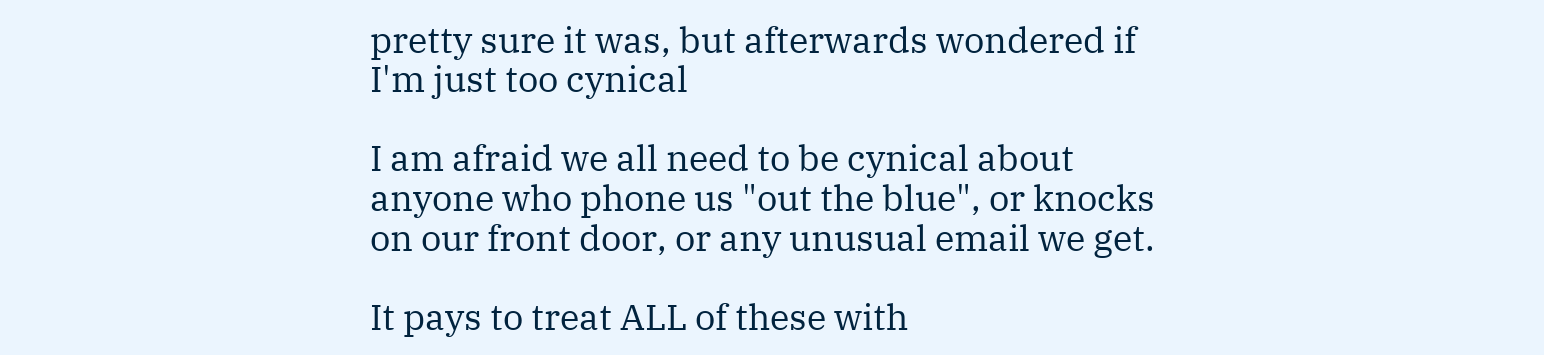pretty sure it was, but afterwards wondered if I'm just too cynical

I am afraid we all need to be cynical about anyone who phone us "out the blue", or knocks on our front door, or any unusual email we get.

It pays to treat ALL of these with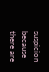suspicion because there are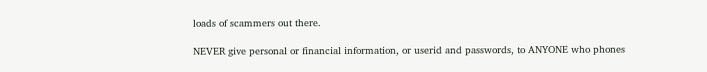loads of scammers out there.

NEVER give personal or financial information, or userid and passwords, to ANYONE who phones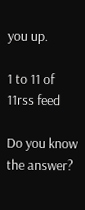you up.

1 to 11 of 11rss feed

Do you know the answer?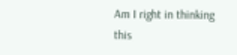Am I right in thinking this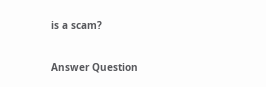is a scam?

Answer Question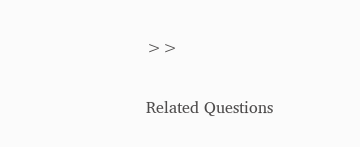>>

Related Questions